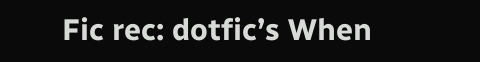Fic rec: dotfic’s When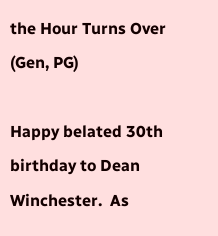the Hour Turns Over (Gen, PG)

Happy belated 30th birthday to Dean Winchester.  As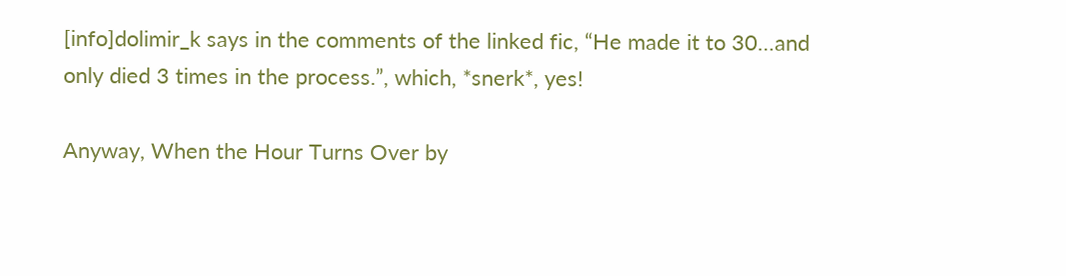[info]dolimir_k says in the comments of the linked fic, “He made it to 30…and only died 3 times in the process.”, which, *snerk*, yes!

Anyway, When the Hour Turns Over by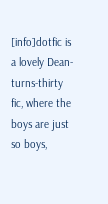[info]dotfic is a lovely Dean-turns-thirty fic, where the boys are just so boys,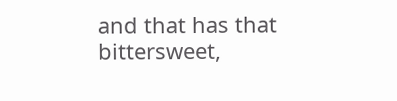and that has that bittersweet,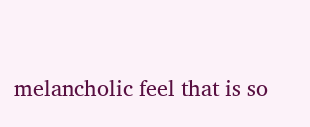melancholic feel that is so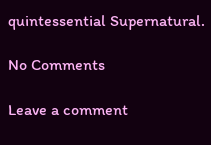quintessential Supernatural.

No Comments

Leave a comment